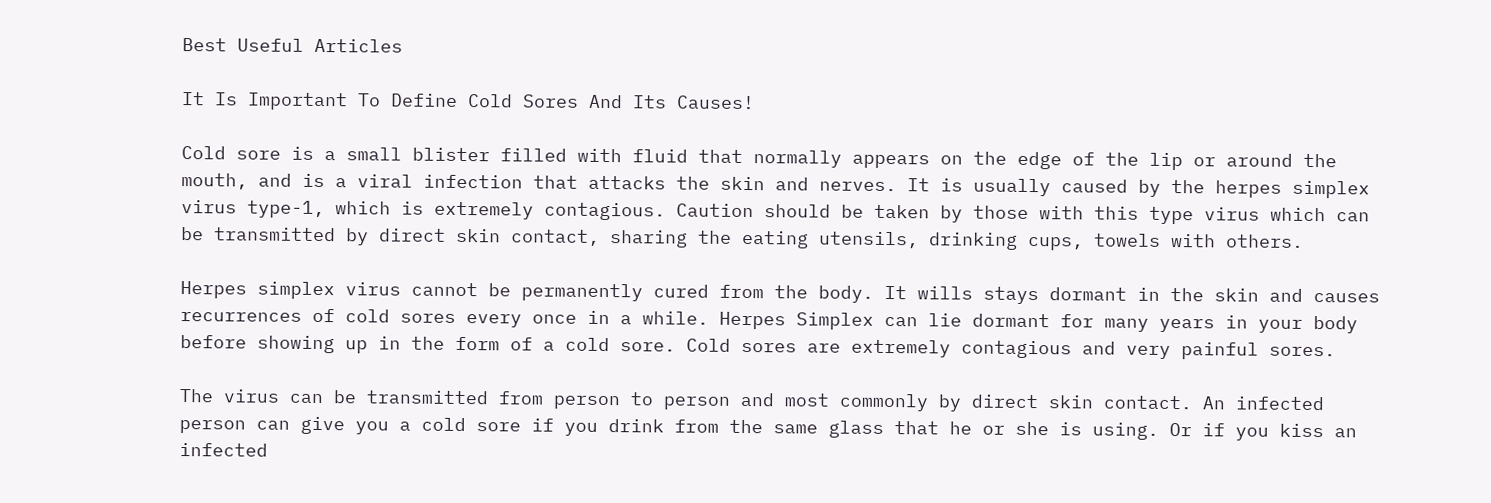Best Useful Articles

It Is Important To Define Cold Sores And Its Causes!

Cold sore is a small blister filled with fluid that normally appears on the edge of the lip or around the mouth, and is a viral infection that attacks the skin and nerves. It is usually caused by the herpes simplex virus type-1, which is extremely contagious. Caution should be taken by those with this type virus which can be transmitted by direct skin contact, sharing the eating utensils, drinking cups, towels with others.

Herpes simplex virus cannot be permanently cured from the body. It wills stays dormant in the skin and causes recurrences of cold sores every once in a while. Herpes Simplex can lie dormant for many years in your body before showing up in the form of a cold sore. Cold sores are extremely contagious and very painful sores.

The virus can be transmitted from person to person and most commonly by direct skin contact. An infected person can give you a cold sore if you drink from the same glass that he or she is using. Or if you kiss an infected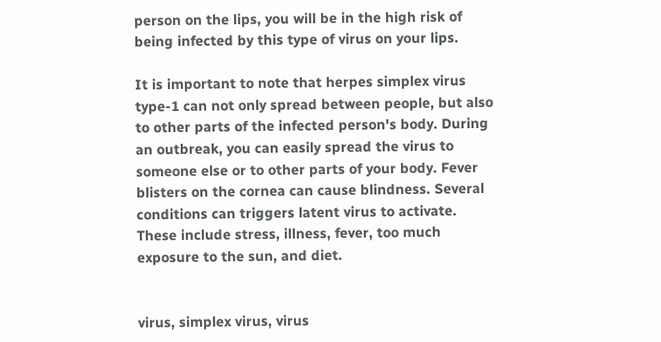person on the lips, you will be in the high risk of being infected by this type of virus on your lips.

It is important to note that herpes simplex virus type-1 can not only spread between people, but also to other parts of the infected person's body. During an outbreak, you can easily spread the virus to someone else or to other parts of your body. Fever blisters on the cornea can cause blindness. Several conditions can triggers latent virus to activate. These include stress, illness, fever, too much exposure to the sun, and diet.


virus, simplex virus, virus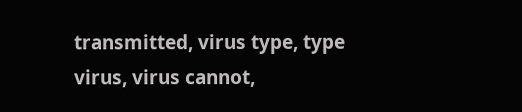transmitted, virus type, type virus, virus cannot,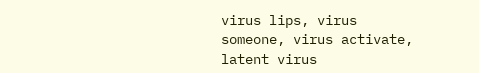virus lips, virus someone, virus activate, latent virus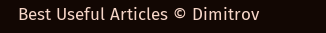Best Useful Articles © Dimitrov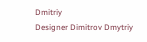Dmitriy
Designer Dimitrov Dmytriy